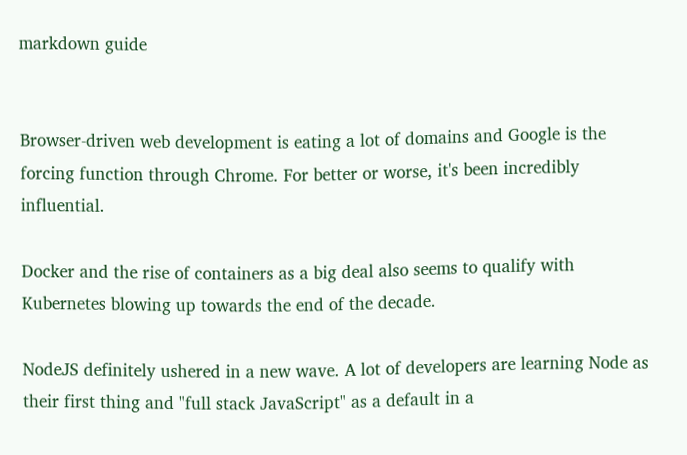markdown guide


Browser-driven web development is eating a lot of domains and Google is the forcing function through Chrome. For better or worse, it's been incredibly influential.

Docker and the rise of containers as a big deal also seems to qualify with Kubernetes blowing up towards the end of the decade.

NodeJS definitely ushered in a new wave. A lot of developers are learning Node as their first thing and "full stack JavaScript" as a default in a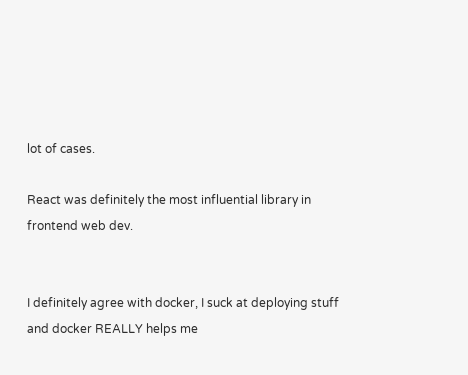lot of cases.

React was definitely the most influential library in frontend web dev.


I definitely agree with docker, I suck at deploying stuff and docker REALLY helps me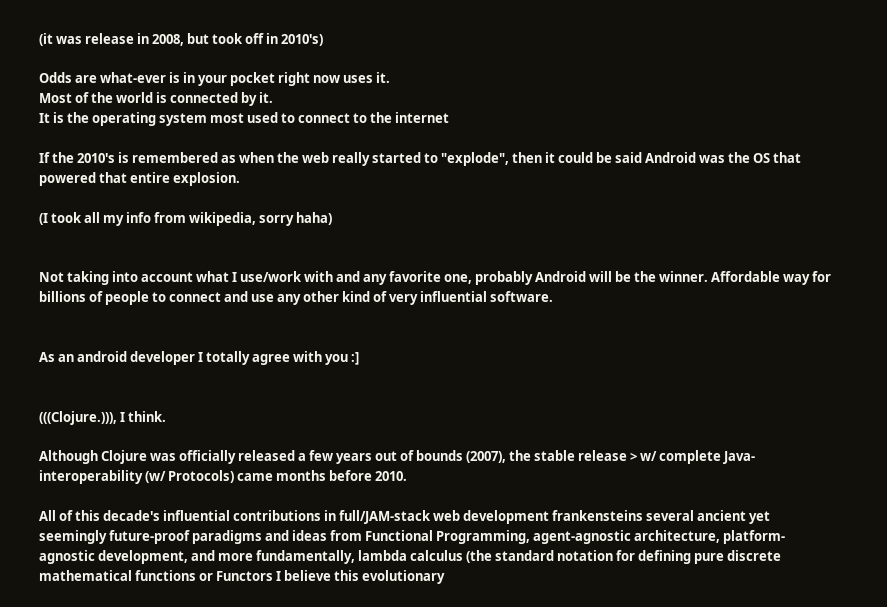(it was release in 2008, but took off in 2010's)

Odds are what-ever is in your pocket right now uses it.
Most of the world is connected by it.
It is the operating system most used to connect to the internet

If the 2010's is remembered as when the web really started to "explode", then it could be said Android was the OS that powered that entire explosion.

(I took all my info from wikipedia, sorry haha)


Not taking into account what I use/work with and any favorite one, probably Android will be the winner. Affordable way for billions of people to connect and use any other kind of very influential software.


As an android developer I totally agree with you :]


(((Clojure.))), I think.

Although Clojure was officially released a few years out of bounds (2007), the stable release > w/ complete Java-interoperability (w/ Protocols) came months before 2010.

All of this decade's influential contributions in full/JAM-stack web development frankensteins several ancient yet seemingly future-proof paradigms and ideas from Functional Programming, agent-agnostic architecture, platform-agnostic development, and more fundamentally, lambda calculus (the standard notation for defining pure discrete mathematical functions or Functors I believe this evolutionary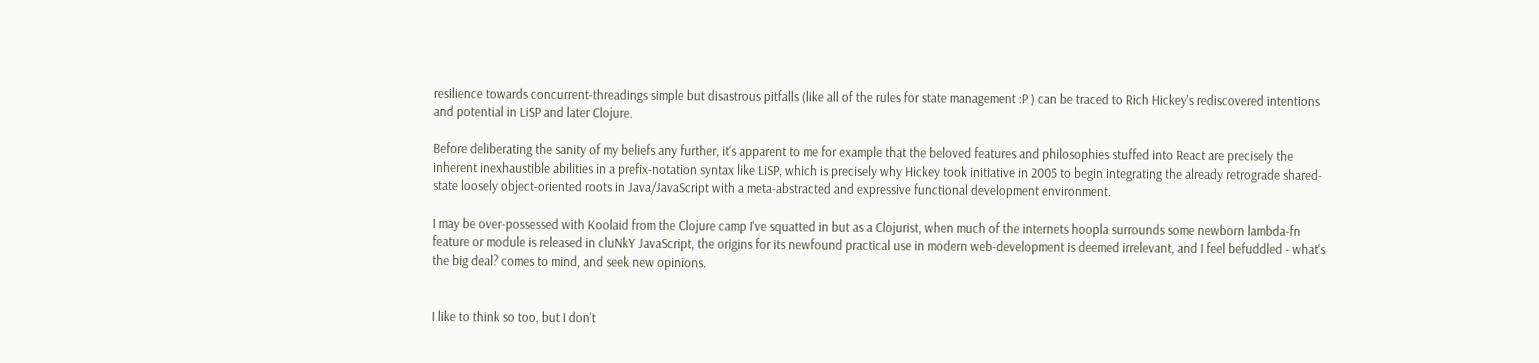resilience towards concurrent-threadings simple but disastrous pitfalls (like all of the rules for state management :P ) can be traced to Rich Hickey's rediscovered intentions and potential in LiSP and later Clojure.

Before deliberating the sanity of my beliefs any further, it's apparent to me for example that the beloved features and philosophies stuffed into React are precisely the inherent inexhaustible abilities in a prefix-notation syntax like LiSP, which is precisely why Hickey took initiative in 2005 to begin integrating the already retrograde shared-state loosely object-oriented roots in Java/JavaScript with a meta-abstracted and expressive functional development environment.

I may be over-possessed with Koolaid from the Clojure camp I've squatted in but as a Clojurist, when much of the internets hoopla surrounds some newborn lambda-fn feature or module is released in cluNkY JavaScript, the origins for its newfound practical use in modern web-development is deemed irrelevant, and I feel befuddled - what's the big deal? comes to mind, and seek new opinions.


I like to think so too, but I don't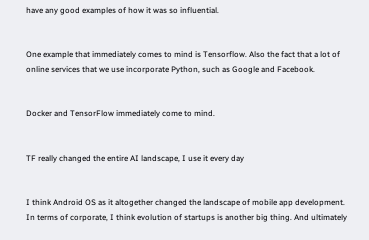have any good examples of how it was so influential.


One example that immediately comes to mind is Tensorflow. Also the fact that a lot of online services that we use incorporate Python, such as Google and Facebook.


Docker and TensorFlow immediately come to mind.


TF really changed the entire AI landscape, I use it every day


I think Android OS as it altogether changed the landscape of mobile app development. In terms of corporate, I think evolution of startups is another big thing. And ultimately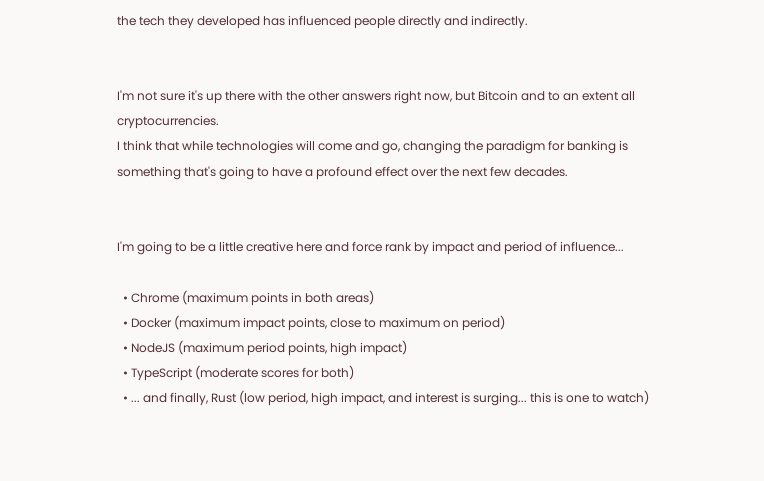the tech they developed has influenced people directly and indirectly.


I'm not sure it's up there with the other answers right now, but Bitcoin and to an extent all cryptocurrencies.
I think that while technologies will come and go, changing the paradigm for banking is something that's going to have a profound effect over the next few decades.


I'm going to be a little creative here and force rank by impact and period of influence...

  • Chrome (maximum points in both areas)
  • Docker (maximum impact points, close to maximum on period)
  • NodeJS (maximum period points, high impact)
  • TypeScript (moderate scores for both)
  • ... and finally, Rust (low period, high impact, and interest is surging... this is one to watch)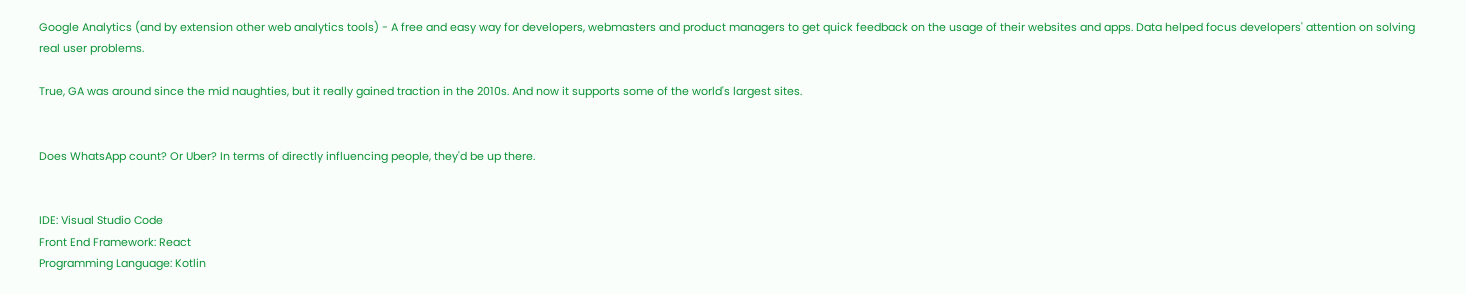Google Analytics (and by extension other web analytics tools) - A free and easy way for developers, webmasters and product managers to get quick feedback on the usage of their websites and apps. Data helped focus developers' attention on solving real user problems.

True, GA was around since the mid naughties, but it really gained traction in the 2010s. And now it supports some of the world's largest sites.


Does WhatsApp count? Or Uber? In terms of directly influencing people, they'd be up there.


IDE: Visual Studio Code
Front End Framework: React
Programming Language: Kotlin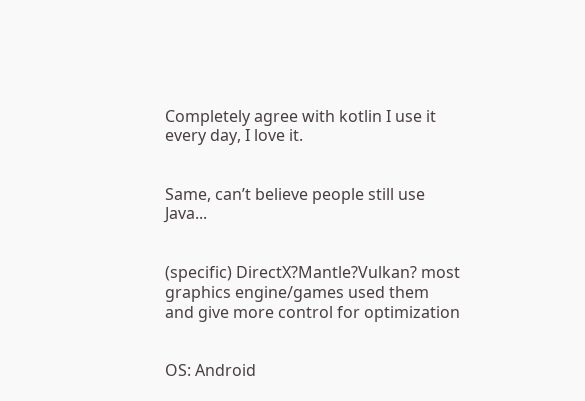Completely agree with kotlin I use it every day, I love it.


Same, can’t believe people still use Java...


(specific) DirectX?Mantle?Vulkan? most graphics engine/games used them and give more control for optimization


OS: Android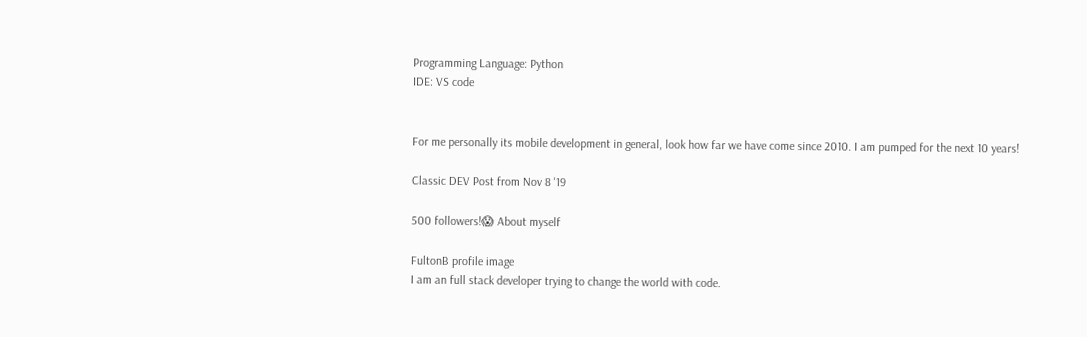Programming Language: Python
IDE: VS code


For me personally its mobile development in general, look how far we have come since 2010. I am pumped for the next 10 years!

Classic DEV Post from Nov 8 '19

500 followers!😱 About myself

FultonB profile image
I am an full stack developer trying to change the world with code.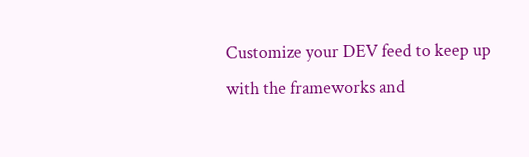Customize your DEV feed to keep up with the frameworks and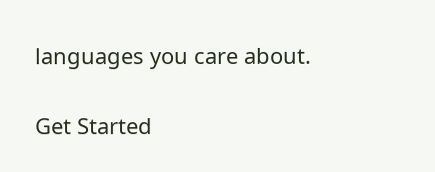languages you care about.

Get Started